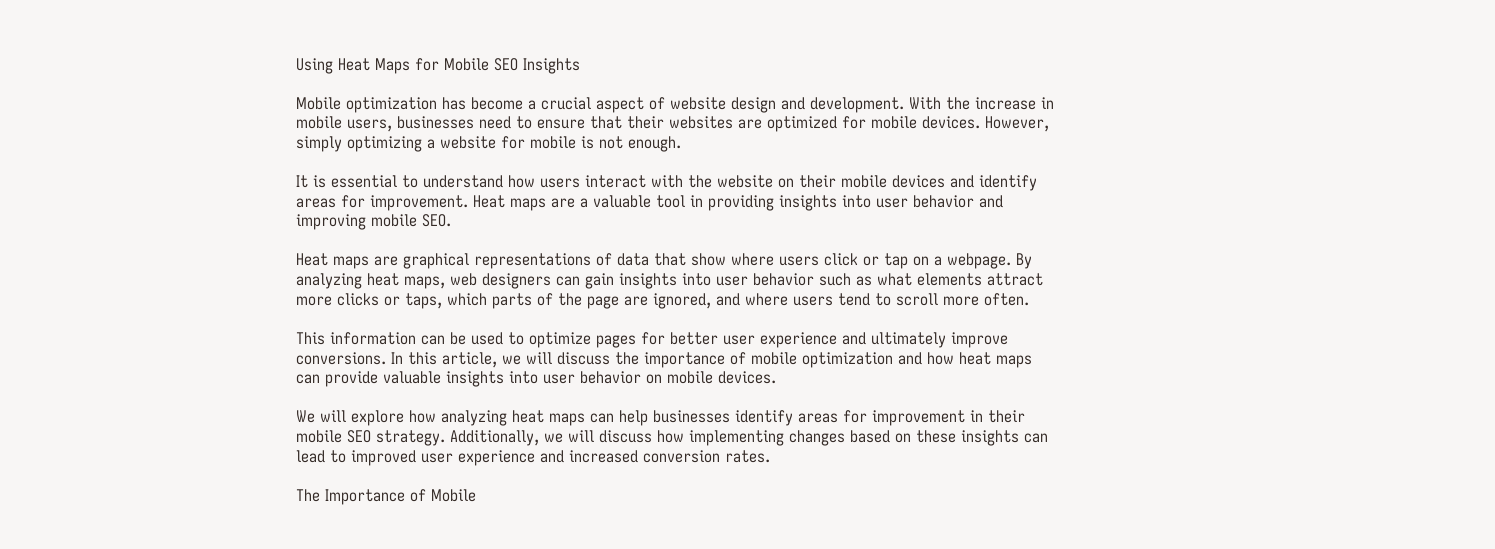Using Heat Maps for Mobile SEO Insights

Mobile optimization has become a crucial aspect of website design and development. With the increase in mobile users, businesses need to ensure that their websites are optimized for mobile devices. However, simply optimizing a website for mobile is not enough.

It is essential to understand how users interact with the website on their mobile devices and identify areas for improvement. Heat maps are a valuable tool in providing insights into user behavior and improving mobile SEO.

Heat maps are graphical representations of data that show where users click or tap on a webpage. By analyzing heat maps, web designers can gain insights into user behavior such as what elements attract more clicks or taps, which parts of the page are ignored, and where users tend to scroll more often.

This information can be used to optimize pages for better user experience and ultimately improve conversions. In this article, we will discuss the importance of mobile optimization and how heat maps can provide valuable insights into user behavior on mobile devices.

We will explore how analyzing heat maps can help businesses identify areas for improvement in their mobile SEO strategy. Additionally, we will discuss how implementing changes based on these insights can lead to improved user experience and increased conversion rates.

The Importance of Mobile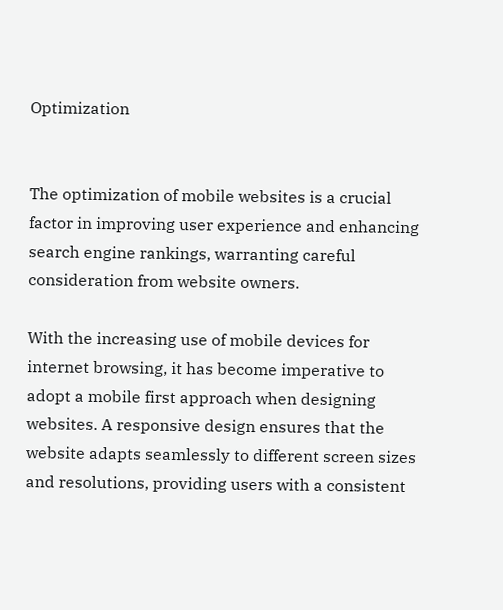Optimization


The optimization of mobile websites is a crucial factor in improving user experience and enhancing search engine rankings, warranting careful consideration from website owners.

With the increasing use of mobile devices for internet browsing, it has become imperative to adopt a mobile first approach when designing websites. A responsive design ensures that the website adapts seamlessly to different screen sizes and resolutions, providing users with a consistent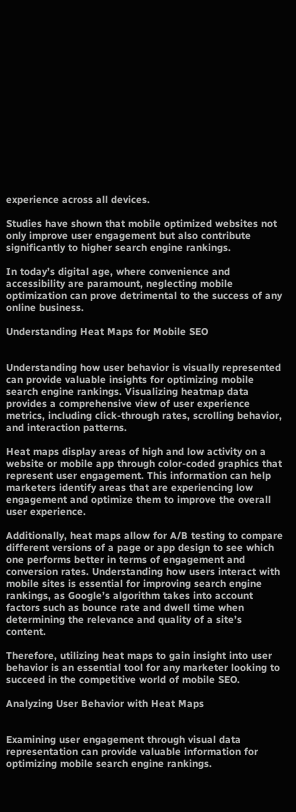experience across all devices.

Studies have shown that mobile optimized websites not only improve user engagement but also contribute significantly to higher search engine rankings.

In today’s digital age, where convenience and accessibility are paramount, neglecting mobile optimization can prove detrimental to the success of any online business.

Understanding Heat Maps for Mobile SEO


Understanding how user behavior is visually represented can provide valuable insights for optimizing mobile search engine rankings. Visualizing heatmap data provides a comprehensive view of user experience metrics, including click-through rates, scrolling behavior, and interaction patterns.

Heat maps display areas of high and low activity on a website or mobile app through color-coded graphics that represent user engagement. This information can help marketers identify areas that are experiencing low engagement and optimize them to improve the overall user experience.

Additionally, heat maps allow for A/B testing to compare different versions of a page or app design to see which one performs better in terms of engagement and conversion rates. Understanding how users interact with mobile sites is essential for improving search engine rankings, as Google’s algorithm takes into account factors such as bounce rate and dwell time when determining the relevance and quality of a site’s content.

Therefore, utilizing heat maps to gain insight into user behavior is an essential tool for any marketer looking to succeed in the competitive world of mobile SEO.

Analyzing User Behavior with Heat Maps


Examining user engagement through visual data representation can provide valuable information for optimizing mobile search engine rankings.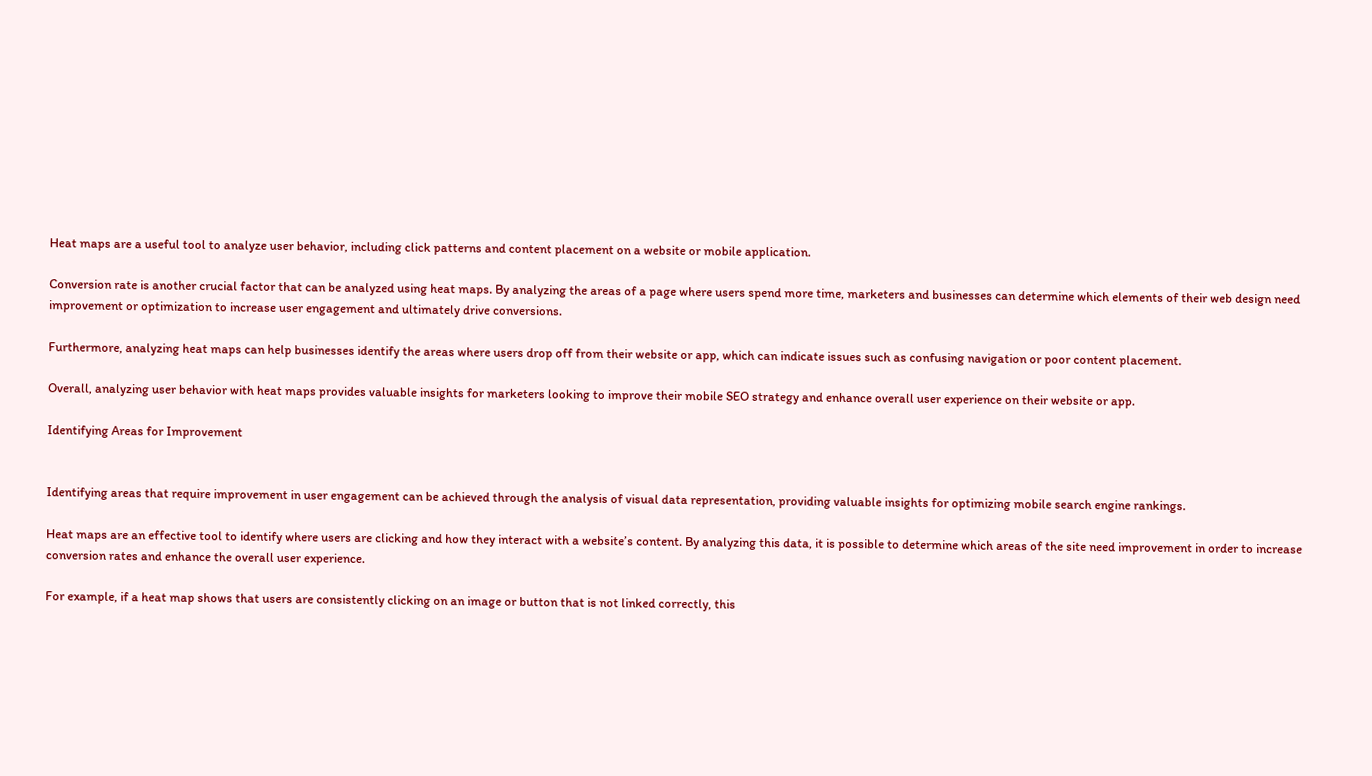Heat maps are a useful tool to analyze user behavior, including click patterns and content placement on a website or mobile application.

Conversion rate is another crucial factor that can be analyzed using heat maps. By analyzing the areas of a page where users spend more time, marketers and businesses can determine which elements of their web design need improvement or optimization to increase user engagement and ultimately drive conversions.

Furthermore, analyzing heat maps can help businesses identify the areas where users drop off from their website or app, which can indicate issues such as confusing navigation or poor content placement.

Overall, analyzing user behavior with heat maps provides valuable insights for marketers looking to improve their mobile SEO strategy and enhance overall user experience on their website or app.

Identifying Areas for Improvement


Identifying areas that require improvement in user engagement can be achieved through the analysis of visual data representation, providing valuable insights for optimizing mobile search engine rankings.

Heat maps are an effective tool to identify where users are clicking and how they interact with a website’s content. By analyzing this data, it is possible to determine which areas of the site need improvement in order to increase conversion rates and enhance the overall user experience.

For example, if a heat map shows that users are consistently clicking on an image or button that is not linked correctly, this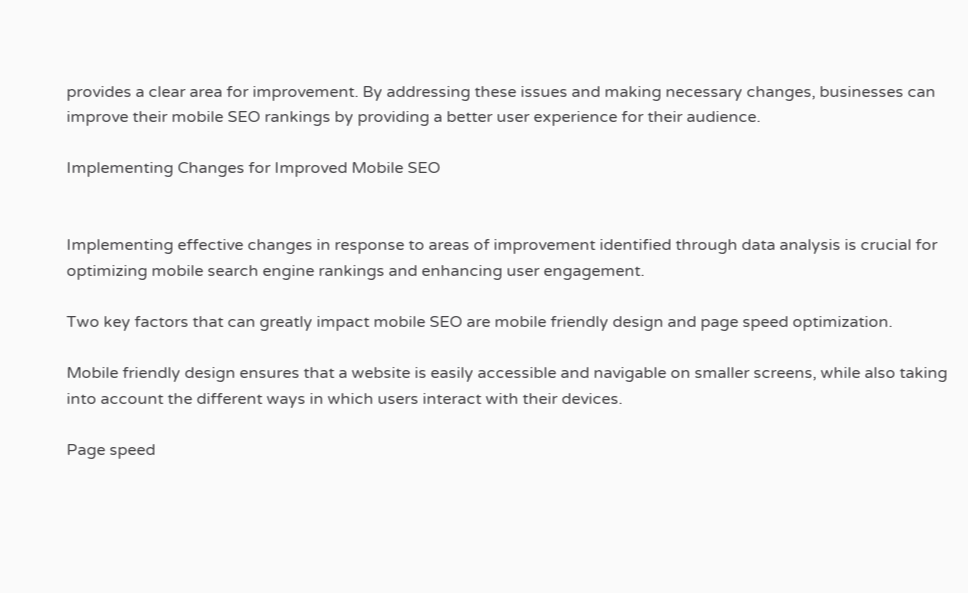provides a clear area for improvement. By addressing these issues and making necessary changes, businesses can improve their mobile SEO rankings by providing a better user experience for their audience.

Implementing Changes for Improved Mobile SEO


Implementing effective changes in response to areas of improvement identified through data analysis is crucial for optimizing mobile search engine rankings and enhancing user engagement.

Two key factors that can greatly impact mobile SEO are mobile friendly design and page speed optimization.

Mobile friendly design ensures that a website is easily accessible and navigable on smaller screens, while also taking into account the different ways in which users interact with their devices.

Page speed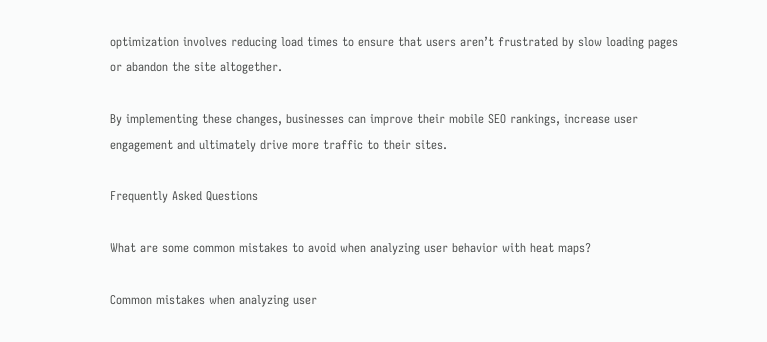optimization involves reducing load times to ensure that users aren’t frustrated by slow loading pages or abandon the site altogether.

By implementing these changes, businesses can improve their mobile SEO rankings, increase user engagement and ultimately drive more traffic to their sites.

Frequently Asked Questions

What are some common mistakes to avoid when analyzing user behavior with heat maps?

Common mistakes when analyzing user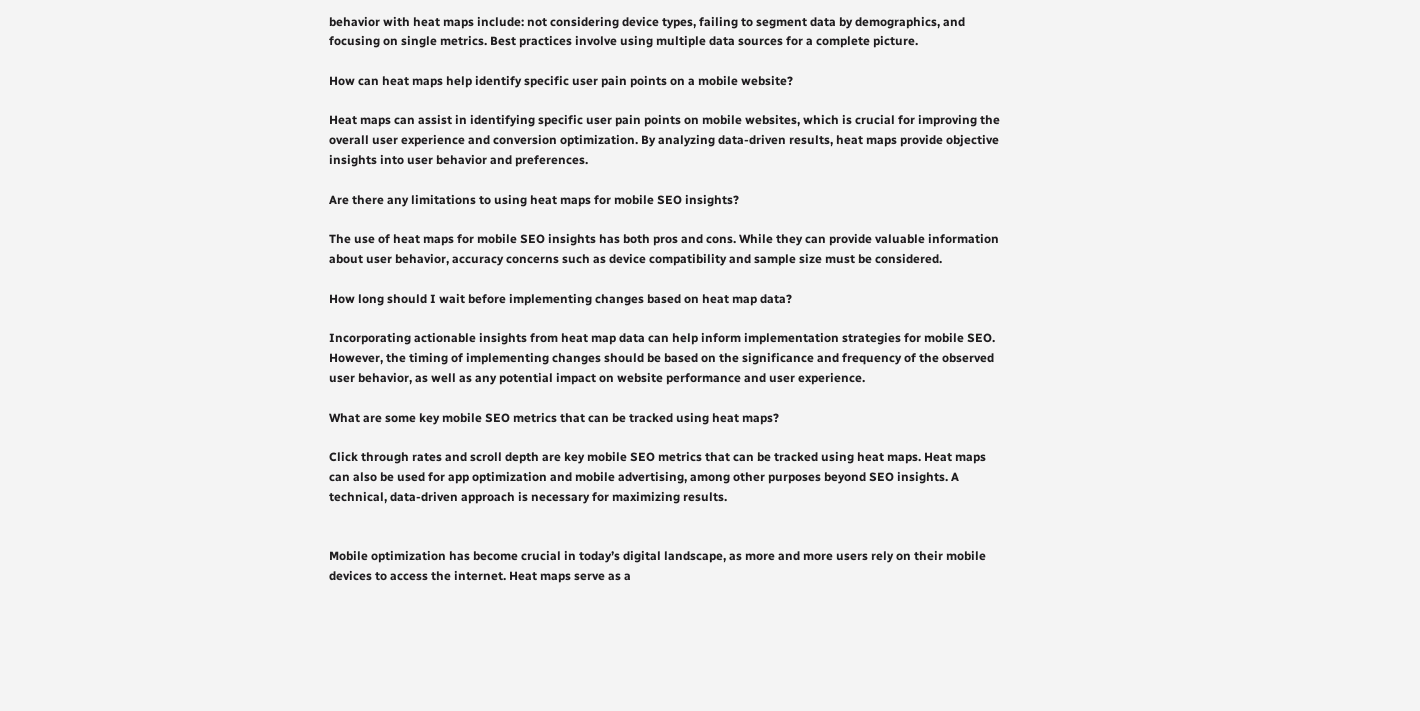behavior with heat maps include: not considering device types, failing to segment data by demographics, and focusing on single metrics. Best practices involve using multiple data sources for a complete picture.

How can heat maps help identify specific user pain points on a mobile website?

Heat maps can assist in identifying specific user pain points on mobile websites, which is crucial for improving the overall user experience and conversion optimization. By analyzing data-driven results, heat maps provide objective insights into user behavior and preferences.

Are there any limitations to using heat maps for mobile SEO insights?

The use of heat maps for mobile SEO insights has both pros and cons. While they can provide valuable information about user behavior, accuracy concerns such as device compatibility and sample size must be considered.

How long should I wait before implementing changes based on heat map data?

Incorporating actionable insights from heat map data can help inform implementation strategies for mobile SEO. However, the timing of implementing changes should be based on the significance and frequency of the observed user behavior, as well as any potential impact on website performance and user experience.

What are some key mobile SEO metrics that can be tracked using heat maps?

Click through rates and scroll depth are key mobile SEO metrics that can be tracked using heat maps. Heat maps can also be used for app optimization and mobile advertising, among other purposes beyond SEO insights. A technical, data-driven approach is necessary for maximizing results.


Mobile optimization has become crucial in today’s digital landscape, as more and more users rely on their mobile devices to access the internet. Heat maps serve as a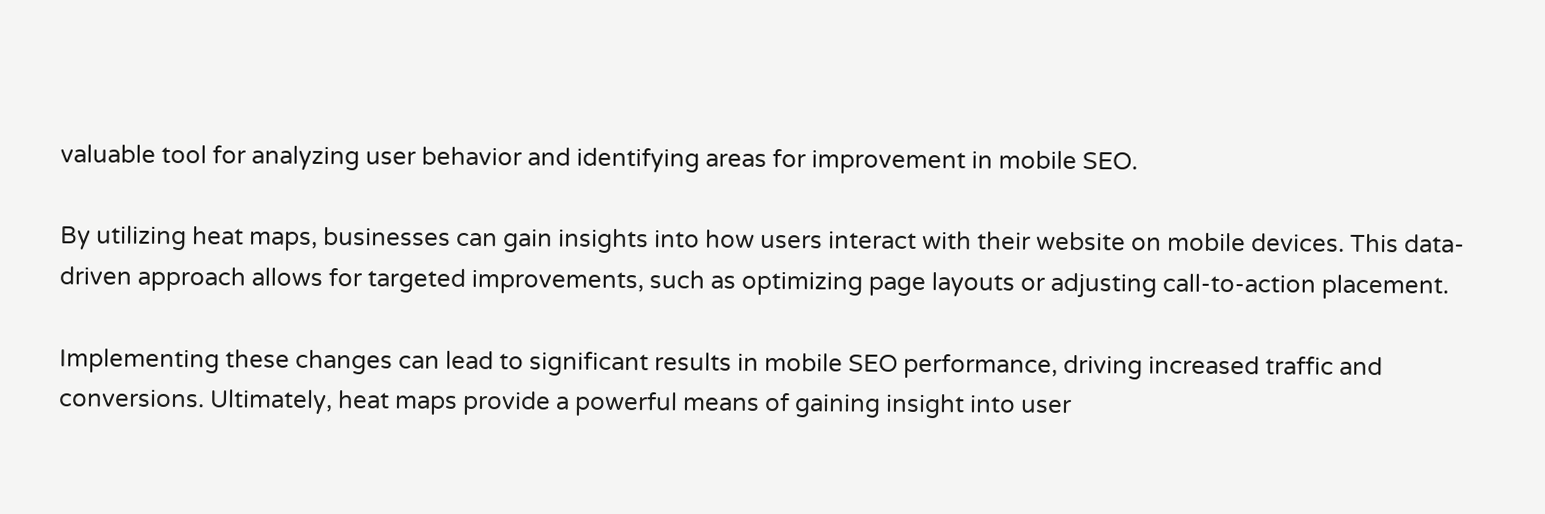valuable tool for analyzing user behavior and identifying areas for improvement in mobile SEO.

By utilizing heat maps, businesses can gain insights into how users interact with their website on mobile devices. This data-driven approach allows for targeted improvements, such as optimizing page layouts or adjusting call-to-action placement.

Implementing these changes can lead to significant results in mobile SEO performance, driving increased traffic and conversions. Ultimately, heat maps provide a powerful means of gaining insight into user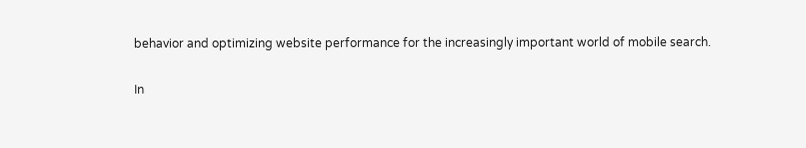behavior and optimizing website performance for the increasingly important world of mobile search.

In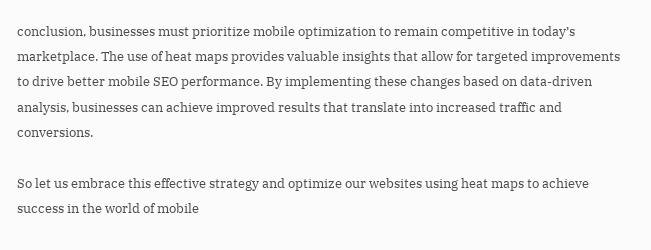conclusion, businesses must prioritize mobile optimization to remain competitive in today’s marketplace. The use of heat maps provides valuable insights that allow for targeted improvements to drive better mobile SEO performance. By implementing these changes based on data-driven analysis, businesses can achieve improved results that translate into increased traffic and conversions.

So let us embrace this effective strategy and optimize our websites using heat maps to achieve success in the world of mobile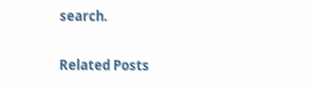search.

Related Posts